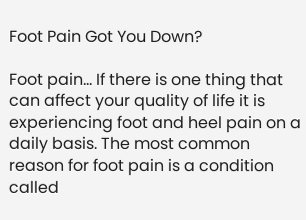Foot Pain Got You Down?

Foot pain… If there is one thing that can affect your quality of life it is experiencing foot and heel pain on a daily basis. The most common reason for foot pain is a condition called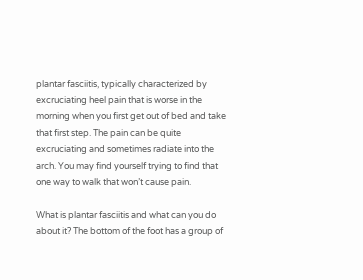plantar fasciitis, typically characterized by excruciating heel pain that is worse in the morning when you first get out of bed and take that first step. The pain can be quite excruciating and sometimes radiate into the arch. You may find yourself trying to find that one way to walk that won’t cause pain.

What is plantar fasciitis and what can you do about it? The bottom of the foot has a group of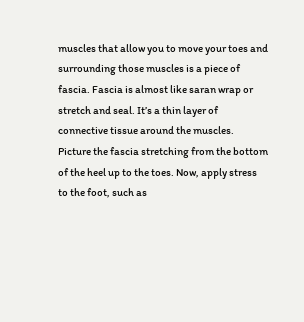muscles that allow you to move your toes and surrounding those muscles is a piece of fascia. Fascia is almost like saran wrap or stretch and seal. It’s a thin layer of connective tissue around the muscles. Picture the fascia stretching from the bottom of the heel up to the toes. Now, apply stress to the foot, such as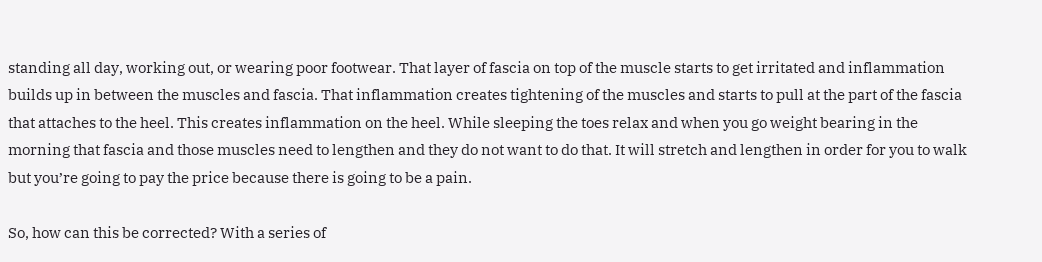standing all day, working out, or wearing poor footwear. That layer of fascia on top of the muscle starts to get irritated and inflammation builds up in between the muscles and fascia. That inflammation creates tightening of the muscles and starts to pull at the part of the fascia that attaches to the heel. This creates inflammation on the heel. While sleeping the toes relax and when you go weight bearing in the morning that fascia and those muscles need to lengthen and they do not want to do that. It will stretch and lengthen in order for you to walk but you’re going to pay the price because there is going to be a pain.

So, how can this be corrected? With a series of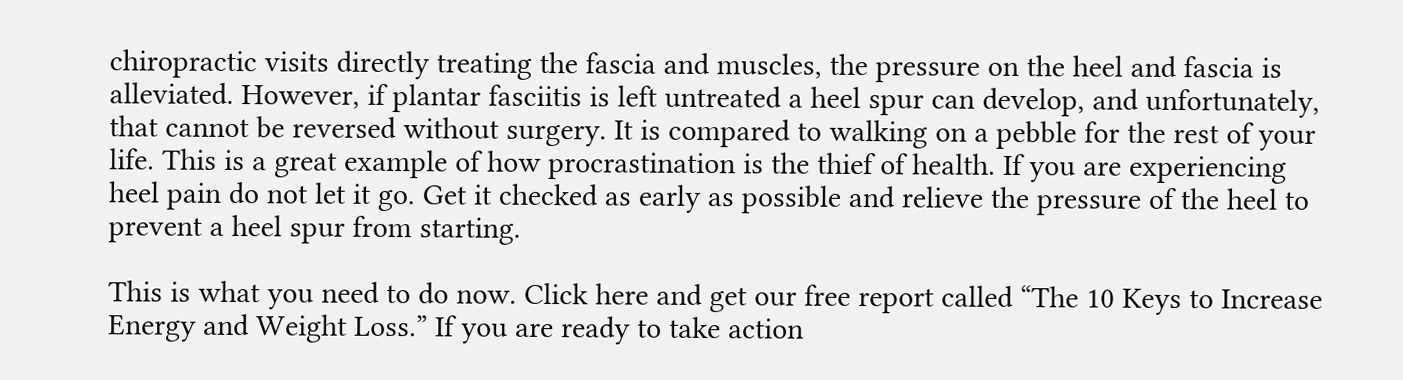chiropractic visits directly treating the fascia and muscles, the pressure on the heel and fascia is alleviated. However, if plantar fasciitis is left untreated a heel spur can develop, and unfortunately, that cannot be reversed without surgery. It is compared to walking on a pebble for the rest of your life. This is a great example of how procrastination is the thief of health. If you are experiencing heel pain do not let it go. Get it checked as early as possible and relieve the pressure of the heel to prevent a heel spur from starting.

This is what you need to do now. Click here and get our free report called “The 10 Keys to Increase Energy and Weight Loss.” If you are ready to take action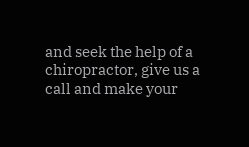and seek the help of a chiropractor, give us a call and make your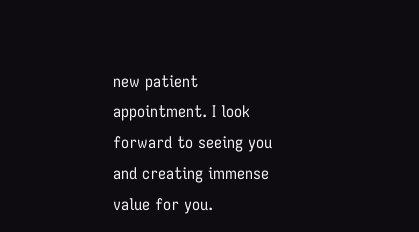new patient appointment. I look forward to seeing you and creating immense value for you.